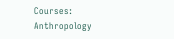Courses: Anthropology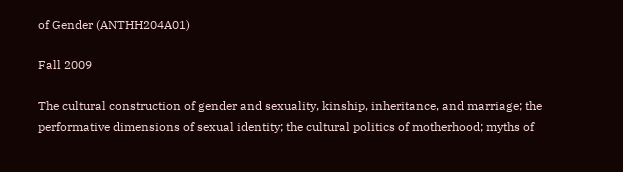of Gender (ANTHH204A01)

Fall 2009

The cultural construction of gender and sexuality, kinship, inheritance, and marriage; the performative dimensions of sexual identity; the cultural politics of motherhood; myths of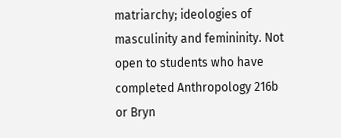matriarchy; ideologies of masculinity and femininity. Not open to students who have completed Anthropology 216b or Bryn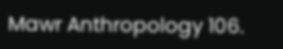Mawr Anthropology 106.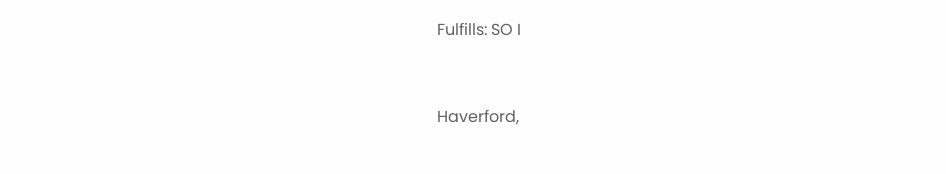Fulfills: SO I


Haverford,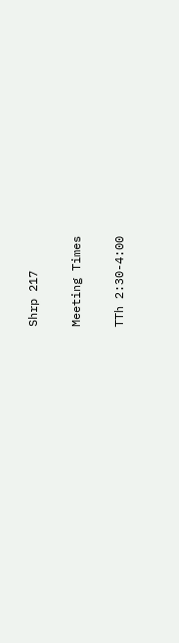Shrp 217

Meeting Times

TTh 2:30-4:00